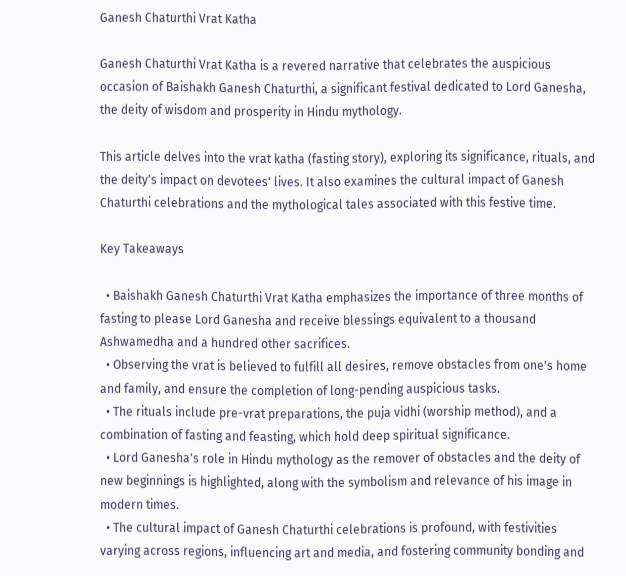Ganesh Chaturthi Vrat Katha

Ganesh Chaturthi Vrat Katha is a revered narrative that celebrates the auspicious occasion of Baishakh Ganesh Chaturthi, a significant festival dedicated to Lord Ganesha, the deity of wisdom and prosperity in Hindu mythology.

This article delves into the vrat katha (fasting story), exploring its significance, rituals, and the deity's impact on devotees' lives. It also examines the cultural impact of Ganesh Chaturthi celebrations and the mythological tales associated with this festive time.

Key Takeaways

  • Baishakh Ganesh Chaturthi Vrat Katha emphasizes the importance of three months of fasting to please Lord Ganesha and receive blessings equivalent to a thousand Ashwamedha and a hundred other sacrifices.
  • Observing the vrat is believed to fulfill all desires, remove obstacles from one's home and family, and ensure the completion of long-pending auspicious tasks.
  • The rituals include pre-vrat preparations, the puja vidhi (worship method), and a combination of fasting and feasting, which hold deep spiritual significance.
  • Lord Ganesha's role in Hindu mythology as the remover of obstacles and the deity of new beginnings is highlighted, along with the symbolism and relevance of his image in modern times.
  • The cultural impact of Ganesh Chaturthi celebrations is profound, with festivities varying across regions, influencing art and media, and fostering community bonding and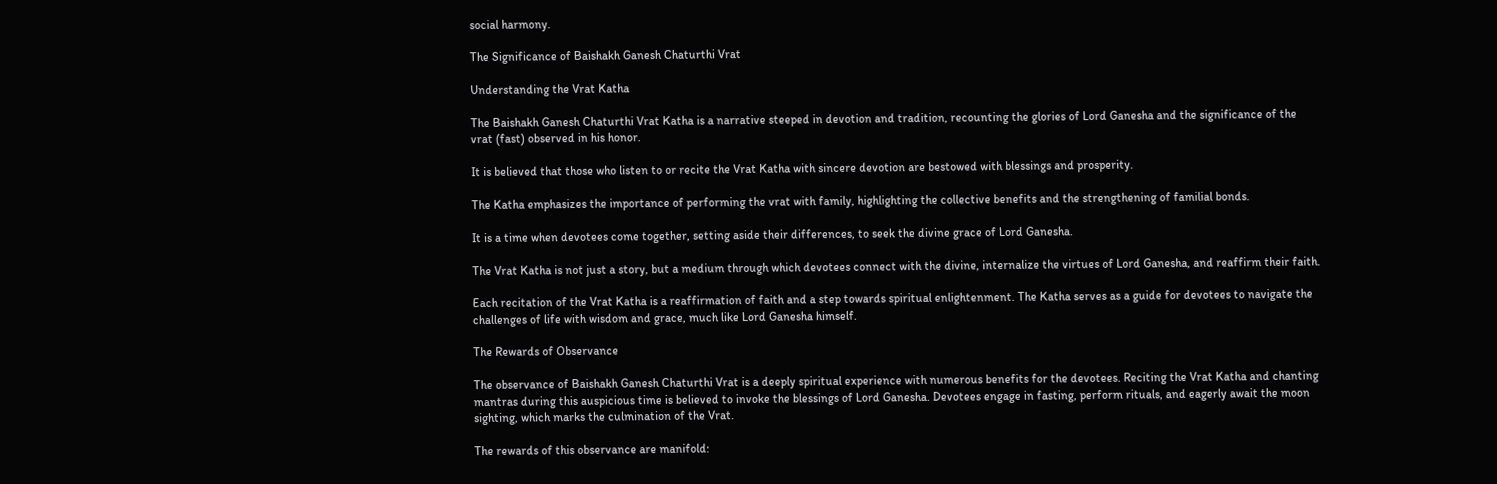social harmony.

The Significance of Baishakh Ganesh Chaturthi Vrat

Understanding the Vrat Katha

The Baishakh Ganesh Chaturthi Vrat Katha is a narrative steeped in devotion and tradition, recounting the glories of Lord Ganesha and the significance of the vrat (fast) observed in his honor.

It is believed that those who listen to or recite the Vrat Katha with sincere devotion are bestowed with blessings and prosperity.

The Katha emphasizes the importance of performing the vrat with family, highlighting the collective benefits and the strengthening of familial bonds.

It is a time when devotees come together, setting aside their differences, to seek the divine grace of Lord Ganesha.

The Vrat Katha is not just a story, but a medium through which devotees connect with the divine, internalize the virtues of Lord Ganesha, and reaffirm their faith.

Each recitation of the Vrat Katha is a reaffirmation of faith and a step towards spiritual enlightenment. The Katha serves as a guide for devotees to navigate the challenges of life with wisdom and grace, much like Lord Ganesha himself.

The Rewards of Observance

The observance of Baishakh Ganesh Chaturthi Vrat is a deeply spiritual experience with numerous benefits for the devotees. Reciting the Vrat Katha and chanting mantras during this auspicious time is believed to invoke the blessings of Lord Ganesha. Devotees engage in fasting, perform rituals, and eagerly await the moon sighting, which marks the culmination of the Vrat.

The rewards of this observance are manifold: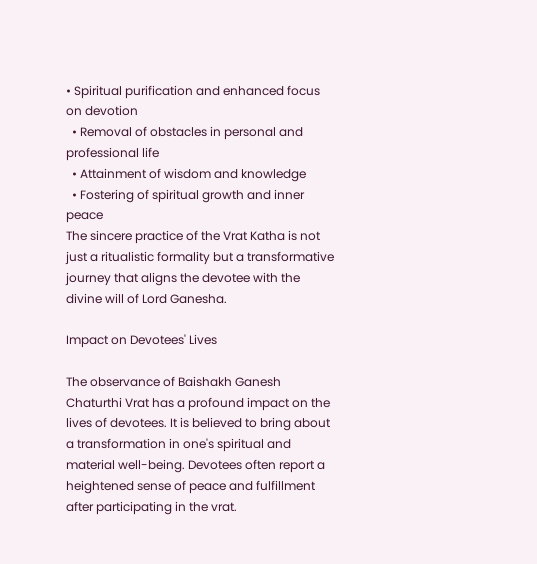• Spiritual purification and enhanced focus on devotion
  • Removal of obstacles in personal and professional life
  • Attainment of wisdom and knowledge
  • Fostering of spiritual growth and inner peace
The sincere practice of the Vrat Katha is not just a ritualistic formality but a transformative journey that aligns the devotee with the divine will of Lord Ganesha.

Impact on Devotees' Lives

The observance of Baishakh Ganesh Chaturthi Vrat has a profound impact on the lives of devotees. It is believed to bring about a transformation in one's spiritual and material well-being. Devotees often report a heightened sense of peace and fulfillment after participating in the vrat.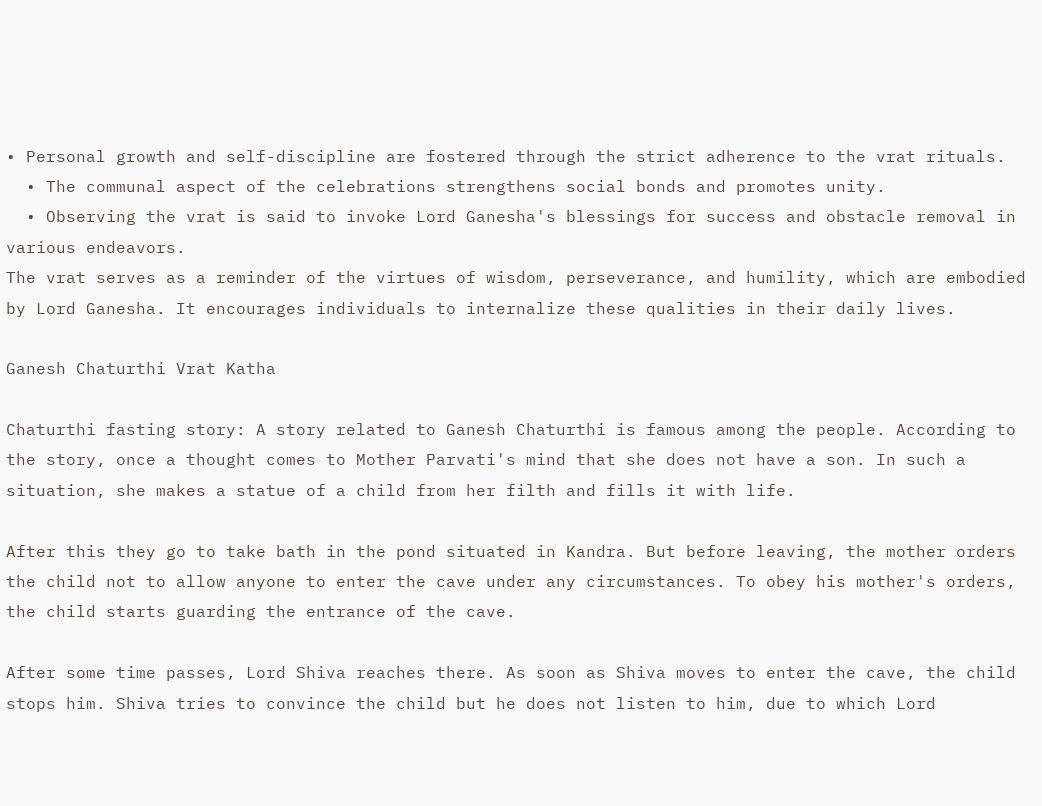• Personal growth and self-discipline are fostered through the strict adherence to the vrat rituals.
  • The communal aspect of the celebrations strengthens social bonds and promotes unity.
  • Observing the vrat is said to invoke Lord Ganesha's blessings for success and obstacle removal in various endeavors.
The vrat serves as a reminder of the virtues of wisdom, perseverance, and humility, which are embodied by Lord Ganesha. It encourages individuals to internalize these qualities in their daily lives.

Ganesh Chaturthi Vrat Katha

Chaturthi fasting story: A story related to Ganesh Chaturthi is famous among the people. According to the story, once a thought comes to Mother Parvati's mind that she does not have a son. In such a situation, she makes a statue of a child from her filth and fills it with life.

After this they go to take bath in the pond situated in Kandra. But before leaving, the mother orders the child not to allow anyone to enter the cave under any circumstances. To obey his mother's orders, the child starts guarding the entrance of the cave.

After some time passes, Lord Shiva reaches there. As soon as Shiva moves to enter the cave, the child stops him. Shiva tries to convince the child but he does not listen to him, due to which Lord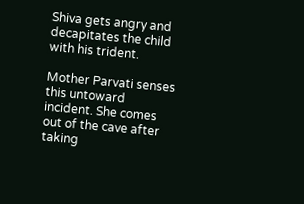Shiva gets angry and decapitates the child with his trident.

Mother Parvati senses this untoward incident. She comes out of the cave after taking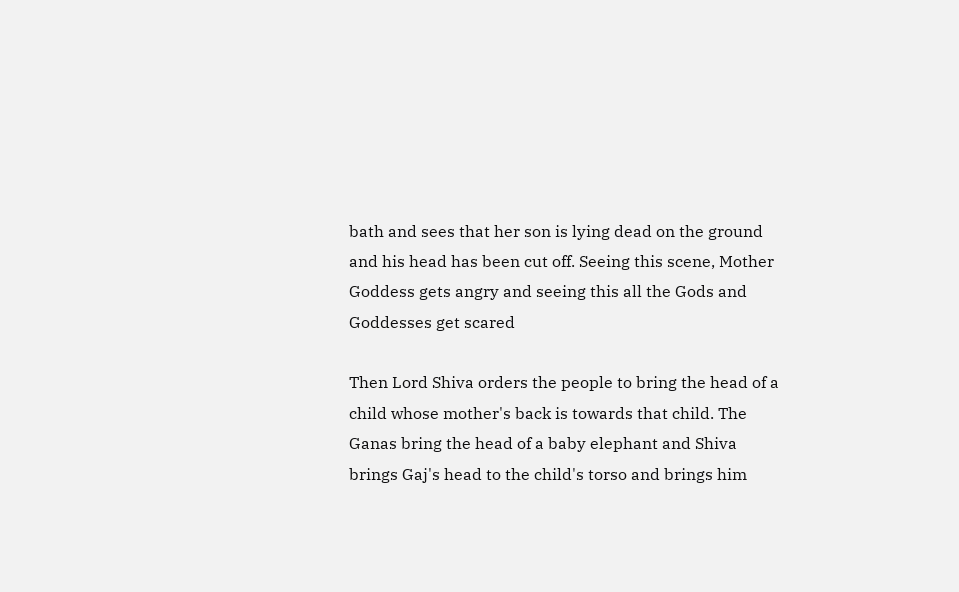bath and sees that her son is lying dead on the ground and his head has been cut off. Seeing this scene, Mother Goddess gets angry and seeing this all the Gods and Goddesses get scared

Then Lord Shiva orders the people to bring the head of a child whose mother's back is towards that child. The Ganas bring the head of a baby elephant and Shiva brings Gaj's head to the child's torso and brings him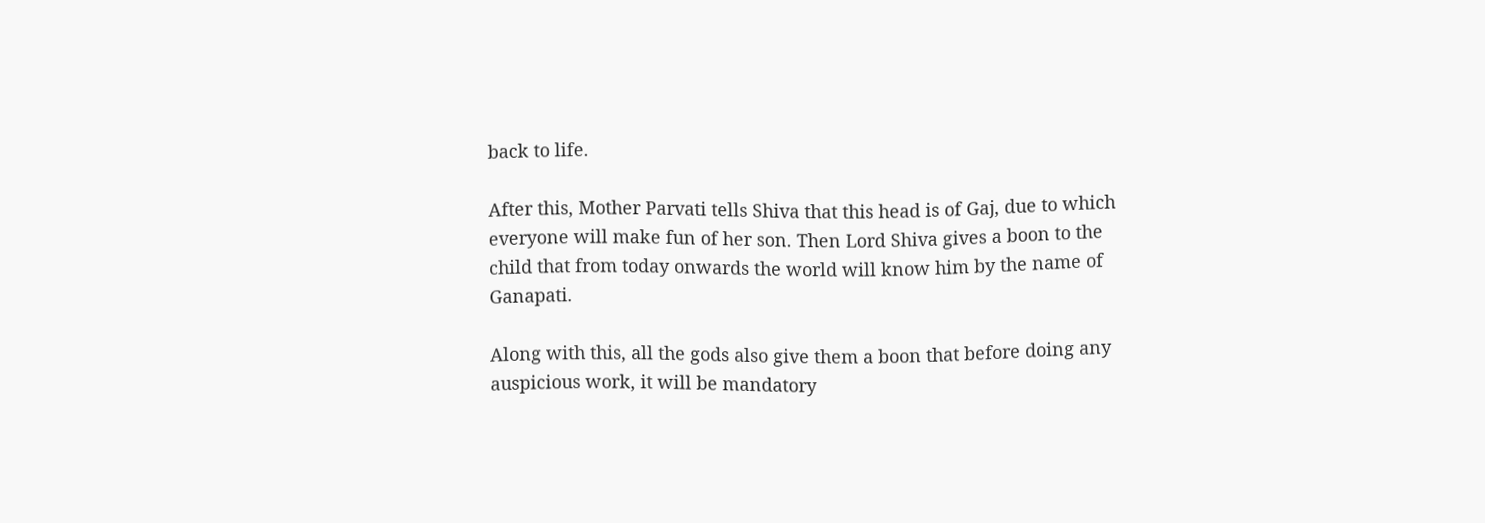back to life.

After this, Mother Parvati tells Shiva that this head is of Gaj, due to which everyone will make fun of her son. Then Lord Shiva gives a boon to the child that from today onwards the world will know him by the name of Ganapati.

Along with this, all the gods also give them a boon that before doing any auspicious work, it will be mandatory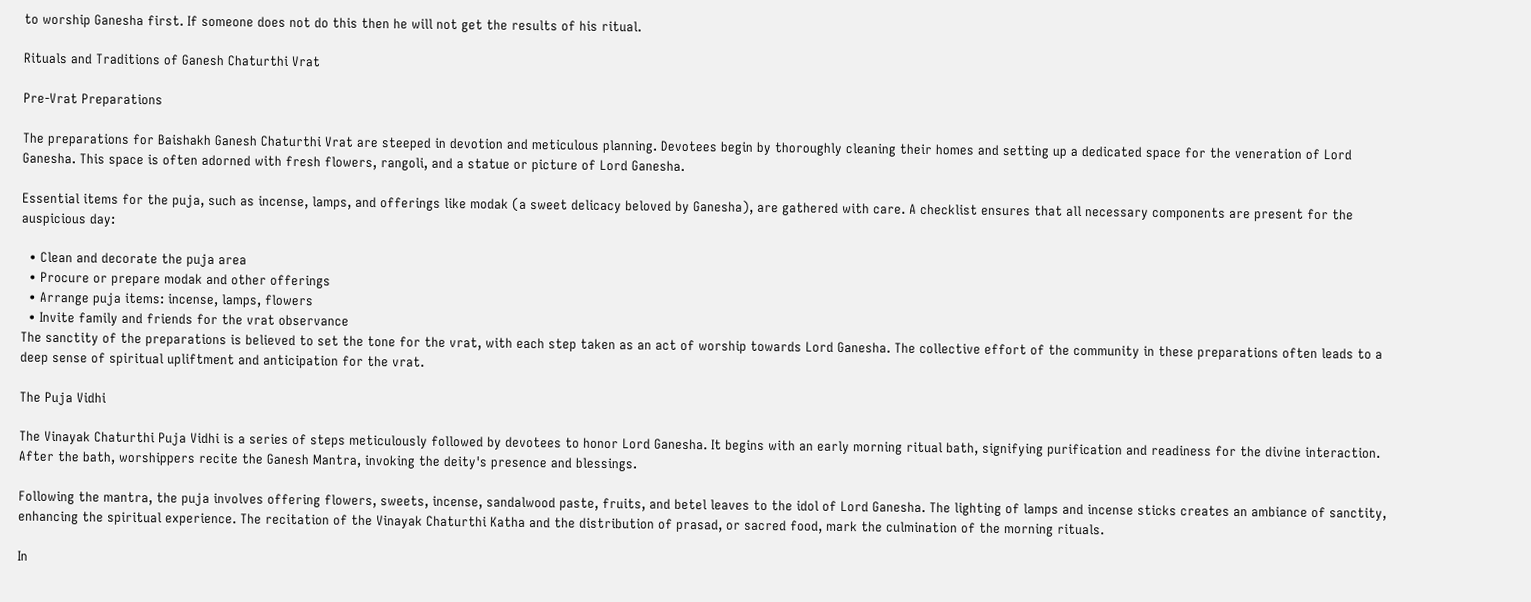to worship Ganesha first. If someone does not do this then he will not get the results of his ritual.

Rituals and Traditions of Ganesh Chaturthi Vrat

Pre-Vrat Preparations

The preparations for Baishakh Ganesh Chaturthi Vrat are steeped in devotion and meticulous planning. Devotees begin by thoroughly cleaning their homes and setting up a dedicated space for the veneration of Lord Ganesha. This space is often adorned with fresh flowers, rangoli, and a statue or picture of Lord Ganesha.

Essential items for the puja, such as incense, lamps, and offerings like modak (a sweet delicacy beloved by Ganesha), are gathered with care. A checklist ensures that all necessary components are present for the auspicious day:

  • Clean and decorate the puja area
  • Procure or prepare modak and other offerings
  • Arrange puja items: incense, lamps, flowers
  • Invite family and friends for the vrat observance
The sanctity of the preparations is believed to set the tone for the vrat, with each step taken as an act of worship towards Lord Ganesha. The collective effort of the community in these preparations often leads to a deep sense of spiritual upliftment and anticipation for the vrat.

The Puja Vidhi

The Vinayak Chaturthi Puja Vidhi is a series of steps meticulously followed by devotees to honor Lord Ganesha. It begins with an early morning ritual bath, signifying purification and readiness for the divine interaction. After the bath, worshippers recite the Ganesh Mantra, invoking the deity's presence and blessings.

Following the mantra, the puja involves offering flowers, sweets, incense, sandalwood paste, fruits, and betel leaves to the idol of Lord Ganesha. The lighting of lamps and incense sticks creates an ambiance of sanctity, enhancing the spiritual experience. The recitation of the Vinayak Chaturthi Katha and the distribution of prasad, or sacred food, mark the culmination of the morning rituals.

In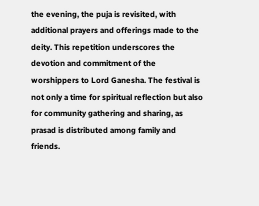the evening, the puja is revisited, with additional prayers and offerings made to the deity. This repetition underscores the devotion and commitment of the worshippers to Lord Ganesha. The festival is not only a time for spiritual reflection but also for community gathering and sharing, as prasad is distributed among family and friends.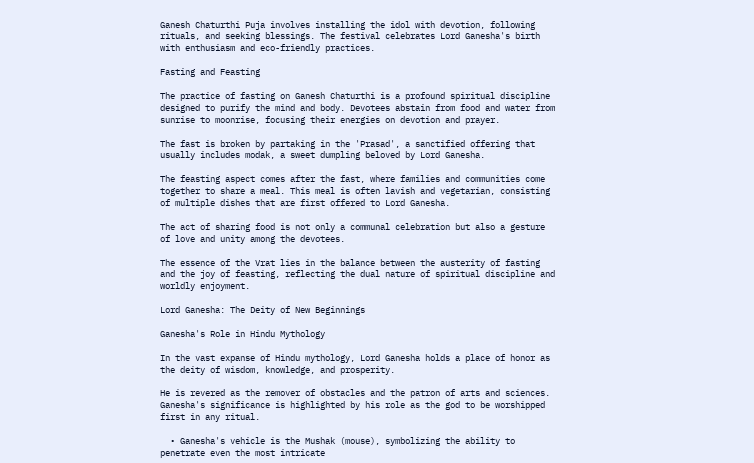Ganesh Chaturthi Puja involves installing the idol with devotion, following rituals, and seeking blessings. The festival celebrates Lord Ganesha's birth with enthusiasm and eco-friendly practices.

Fasting and Feasting

The practice of fasting on Ganesh Chaturthi is a profound spiritual discipline designed to purify the mind and body. Devotees abstain from food and water from sunrise to moonrise, focusing their energies on devotion and prayer.

The fast is broken by partaking in the 'Prasad', a sanctified offering that usually includes modak, a sweet dumpling beloved by Lord Ganesha.

The feasting aspect comes after the fast, where families and communities come together to share a meal. This meal is often lavish and vegetarian, consisting of multiple dishes that are first offered to Lord Ganesha.

The act of sharing food is not only a communal celebration but also a gesture of love and unity among the devotees.

The essence of the Vrat lies in the balance between the austerity of fasting and the joy of feasting, reflecting the dual nature of spiritual discipline and worldly enjoyment.

Lord Ganesha: The Deity of New Beginnings

Ganesha's Role in Hindu Mythology

In the vast expanse of Hindu mythology, Lord Ganesha holds a place of honor as the deity of wisdom, knowledge, and prosperity.

He is revered as the remover of obstacles and the patron of arts and sciences. Ganesha's significance is highlighted by his role as the god to be worshipped first in any ritual.

  • Ganesha's vehicle is the Mushak (mouse), symbolizing the ability to penetrate even the most intricate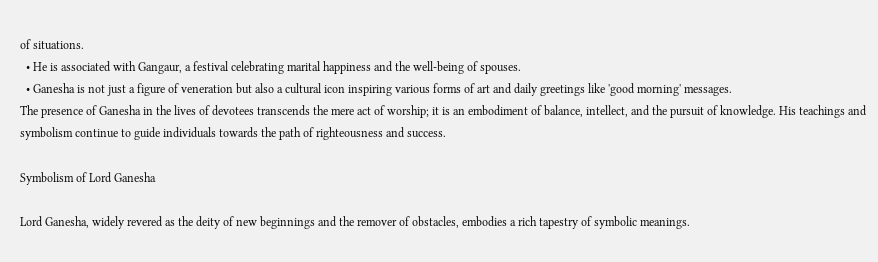of situations.
  • He is associated with Gangaur, a festival celebrating marital happiness and the well-being of spouses.
  • Ganesha is not just a figure of veneration but also a cultural icon inspiring various forms of art and daily greetings like 'good morning' messages.
The presence of Ganesha in the lives of devotees transcends the mere act of worship; it is an embodiment of balance, intellect, and the pursuit of knowledge. His teachings and symbolism continue to guide individuals towards the path of righteousness and success.

Symbolism of Lord Ganesha

Lord Ganesha, widely revered as the deity of new beginnings and the remover of obstacles, embodies a rich tapestry of symbolic meanings.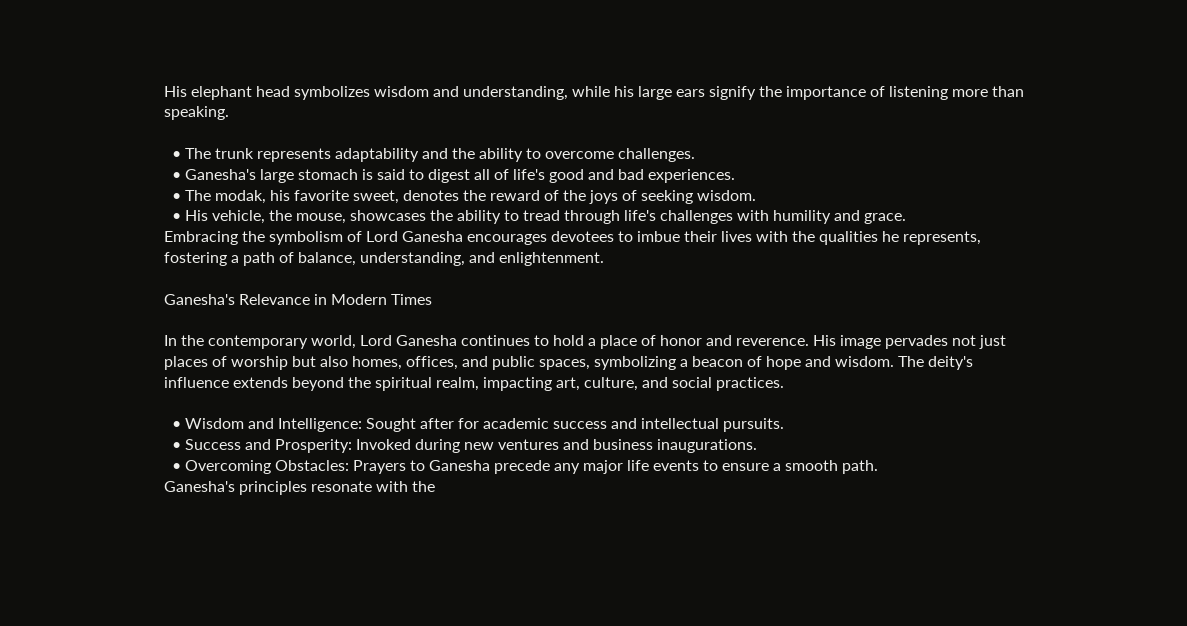His elephant head symbolizes wisdom and understanding, while his large ears signify the importance of listening more than speaking.

  • The trunk represents adaptability and the ability to overcome challenges.
  • Ganesha's large stomach is said to digest all of life's good and bad experiences.
  • The modak, his favorite sweet, denotes the reward of the joys of seeking wisdom.
  • His vehicle, the mouse, showcases the ability to tread through life's challenges with humility and grace.
Embracing the symbolism of Lord Ganesha encourages devotees to imbue their lives with the qualities he represents, fostering a path of balance, understanding, and enlightenment.

Ganesha's Relevance in Modern Times

In the contemporary world, Lord Ganesha continues to hold a place of honor and reverence. His image pervades not just places of worship but also homes, offices, and public spaces, symbolizing a beacon of hope and wisdom. The deity's influence extends beyond the spiritual realm, impacting art, culture, and social practices.

  • Wisdom and Intelligence: Sought after for academic success and intellectual pursuits.
  • Success and Prosperity: Invoked during new ventures and business inaugurations.
  • Overcoming Obstacles: Prayers to Ganesha precede any major life events to ensure a smooth path.
Ganesha's principles resonate with the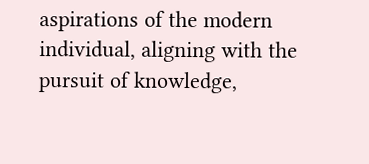aspirations of the modern individual, aligning with the pursuit of knowledge,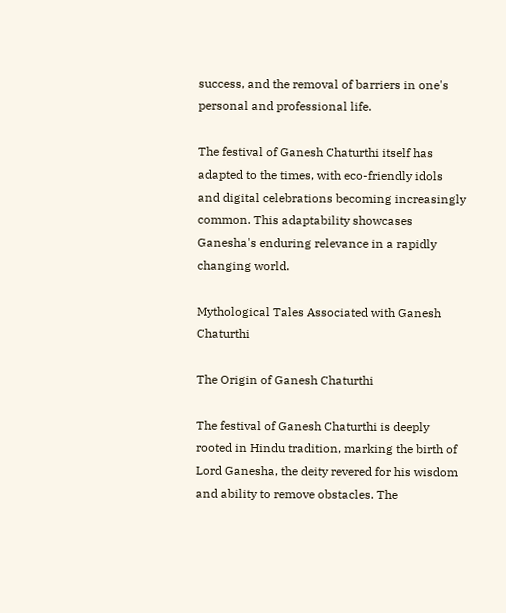success, and the removal of barriers in one's personal and professional life.

The festival of Ganesh Chaturthi itself has adapted to the times, with eco-friendly idols and digital celebrations becoming increasingly common. This adaptability showcases Ganesha's enduring relevance in a rapidly changing world.

Mythological Tales Associated with Ganesh Chaturthi

The Origin of Ganesh Chaturthi

The festival of Ganesh Chaturthi is deeply rooted in Hindu tradition, marking the birth of Lord Ganesha, the deity revered for his wisdom and ability to remove obstacles. The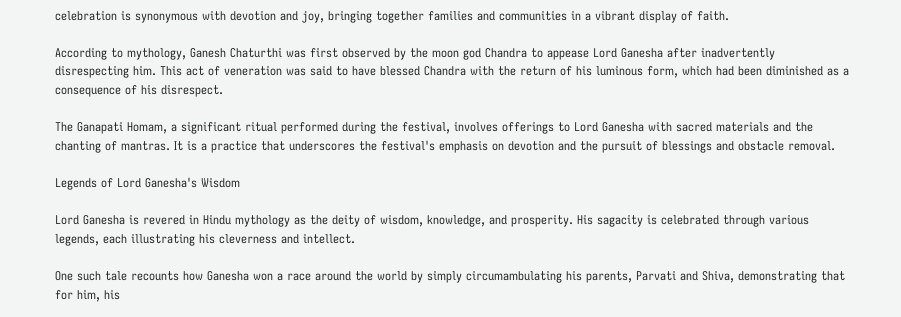celebration is synonymous with devotion and joy, bringing together families and communities in a vibrant display of faith.

According to mythology, Ganesh Chaturthi was first observed by the moon god Chandra to appease Lord Ganesha after inadvertently disrespecting him. This act of veneration was said to have blessed Chandra with the return of his luminous form, which had been diminished as a consequence of his disrespect.

The Ganapati Homam, a significant ritual performed during the festival, involves offerings to Lord Ganesha with sacred materials and the chanting of mantras. It is a practice that underscores the festival's emphasis on devotion and the pursuit of blessings and obstacle removal.

Legends of Lord Ganesha's Wisdom

Lord Ganesha is revered in Hindu mythology as the deity of wisdom, knowledge, and prosperity. His sagacity is celebrated through various legends, each illustrating his cleverness and intellect.

One such tale recounts how Ganesha won a race around the world by simply circumambulating his parents, Parvati and Shiva, demonstrating that for him, his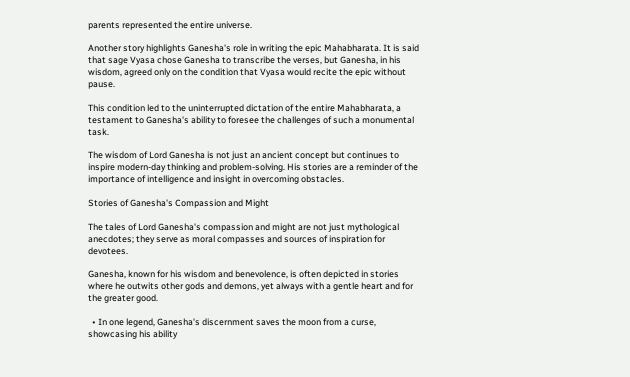parents represented the entire universe.

Another story highlights Ganesha's role in writing the epic Mahabharata. It is said that sage Vyasa chose Ganesha to transcribe the verses, but Ganesha, in his wisdom, agreed only on the condition that Vyasa would recite the epic without pause.

This condition led to the uninterrupted dictation of the entire Mahabharata, a testament to Ganesha's ability to foresee the challenges of such a monumental task.

The wisdom of Lord Ganesha is not just an ancient concept but continues to inspire modern-day thinking and problem-solving. His stories are a reminder of the importance of intelligence and insight in overcoming obstacles.

Stories of Ganesha's Compassion and Might

The tales of Lord Ganesha's compassion and might are not just mythological anecdotes; they serve as moral compasses and sources of inspiration for devotees.

Ganesha, known for his wisdom and benevolence, is often depicted in stories where he outwits other gods and demons, yet always with a gentle heart and for the greater good.

  • In one legend, Ganesha's discernment saves the moon from a curse, showcasing his ability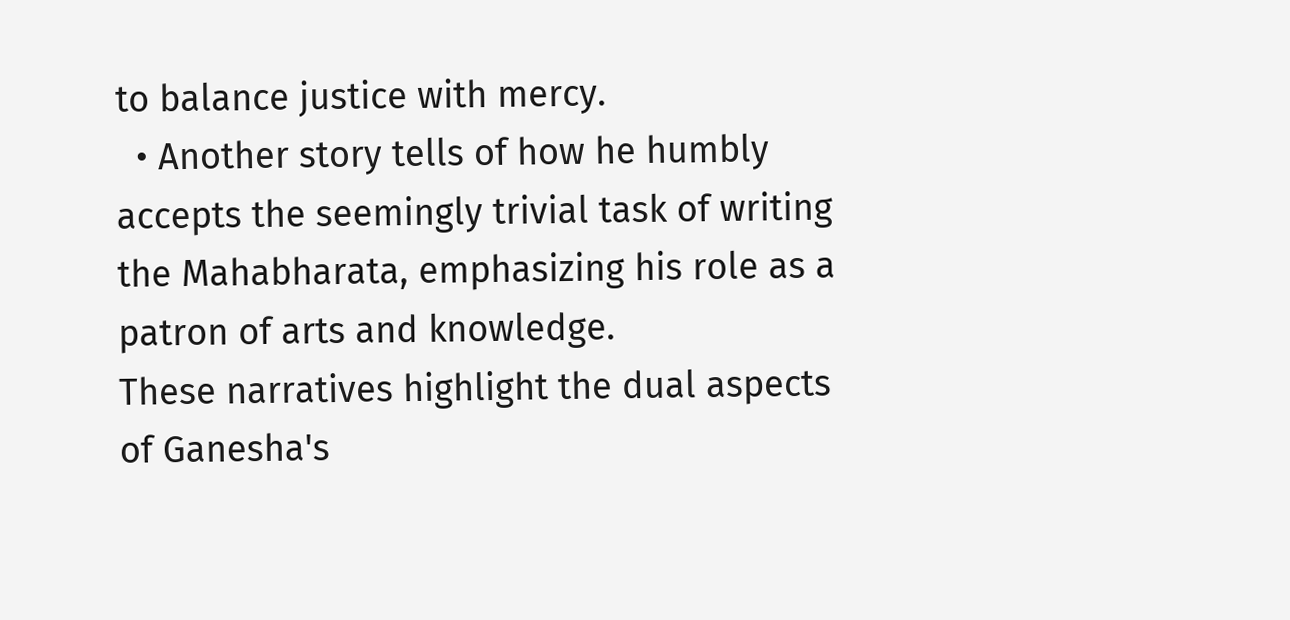to balance justice with mercy.
  • Another story tells of how he humbly accepts the seemingly trivial task of writing the Mahabharata, emphasizing his role as a patron of arts and knowledge.
These narratives highlight the dual aspects of Ganesha's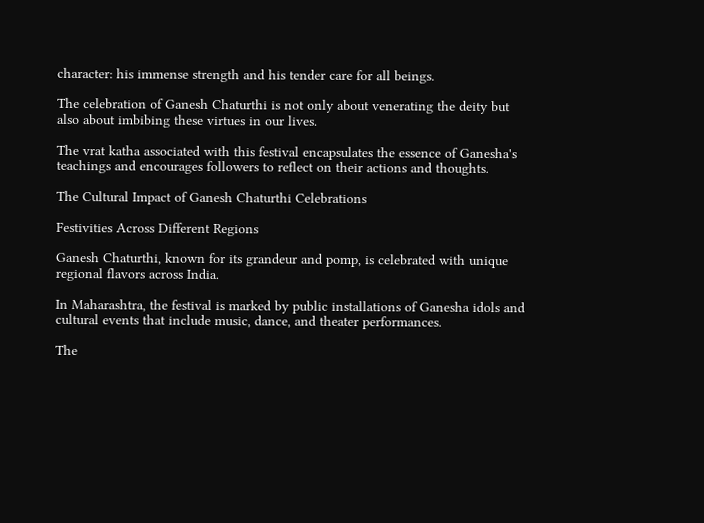character: his immense strength and his tender care for all beings.

The celebration of Ganesh Chaturthi is not only about venerating the deity but also about imbibing these virtues in our lives.

The vrat katha associated with this festival encapsulates the essence of Ganesha's teachings and encourages followers to reflect on their actions and thoughts.

The Cultural Impact of Ganesh Chaturthi Celebrations

Festivities Across Different Regions

Ganesh Chaturthi, known for its grandeur and pomp, is celebrated with unique regional flavors across India.

In Maharashtra, the festival is marked by public installations of Ganesha idols and cultural events that include music, dance, and theater performances.

The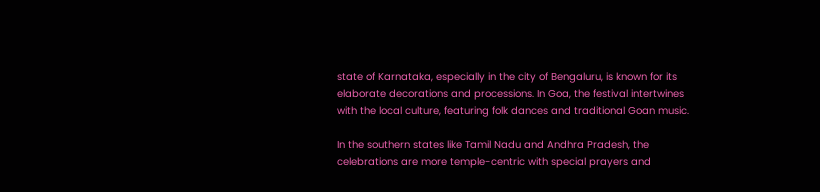state of Karnataka, especially in the city of Bengaluru, is known for its elaborate decorations and processions. In Goa, the festival intertwines with the local culture, featuring folk dances and traditional Goan music.

In the southern states like Tamil Nadu and Andhra Pradesh, the celebrations are more temple-centric with special prayers and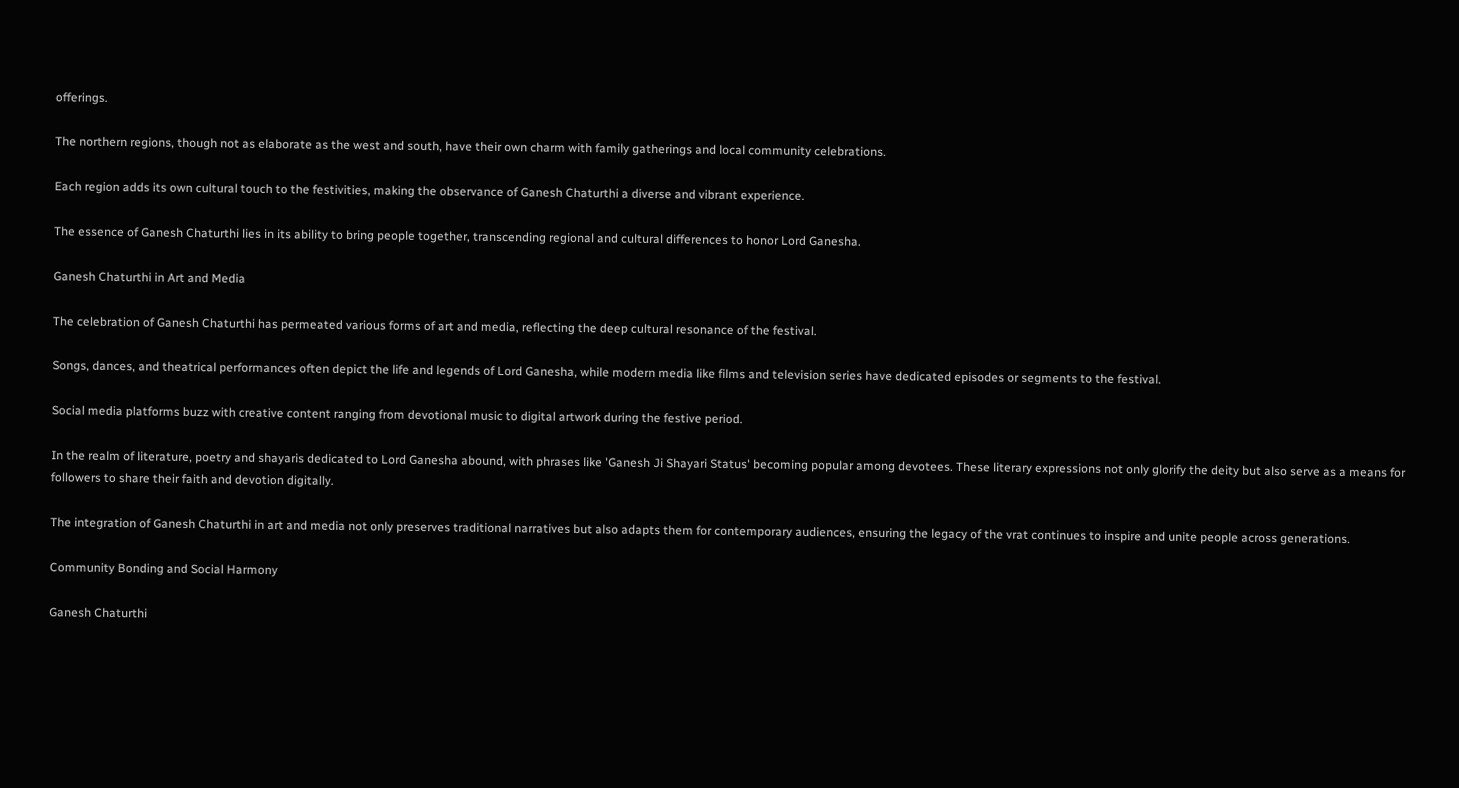offerings.

The northern regions, though not as elaborate as the west and south, have their own charm with family gatherings and local community celebrations.

Each region adds its own cultural touch to the festivities, making the observance of Ganesh Chaturthi a diverse and vibrant experience.

The essence of Ganesh Chaturthi lies in its ability to bring people together, transcending regional and cultural differences to honor Lord Ganesha.

Ganesh Chaturthi in Art and Media

The celebration of Ganesh Chaturthi has permeated various forms of art and media, reflecting the deep cultural resonance of the festival.

Songs, dances, and theatrical performances often depict the life and legends of Lord Ganesha, while modern media like films and television series have dedicated episodes or segments to the festival.

Social media platforms buzz with creative content ranging from devotional music to digital artwork during the festive period.

In the realm of literature, poetry and shayaris dedicated to Lord Ganesha abound, with phrases like 'Ganesh Ji Shayari Status' becoming popular among devotees. These literary expressions not only glorify the deity but also serve as a means for followers to share their faith and devotion digitally.

The integration of Ganesh Chaturthi in art and media not only preserves traditional narratives but also adapts them for contemporary audiences, ensuring the legacy of the vrat continues to inspire and unite people across generations.

Community Bonding and Social Harmony

Ganesh Chaturthi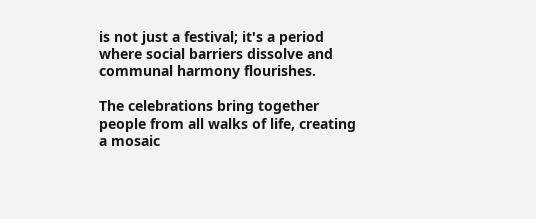is not just a festival; it's a period where social barriers dissolve and communal harmony flourishes.

The celebrations bring together people from all walks of life, creating a mosaic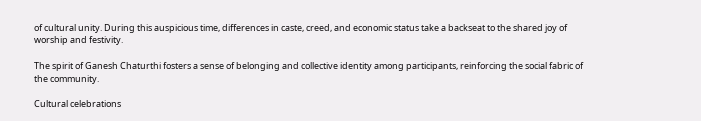of cultural unity. During this auspicious time, differences in caste, creed, and economic status take a backseat to the shared joy of worship and festivity.

The spirit of Ganesh Chaturthi fosters a sense of belonging and collective identity among participants, reinforcing the social fabric of the community.

Cultural celebrations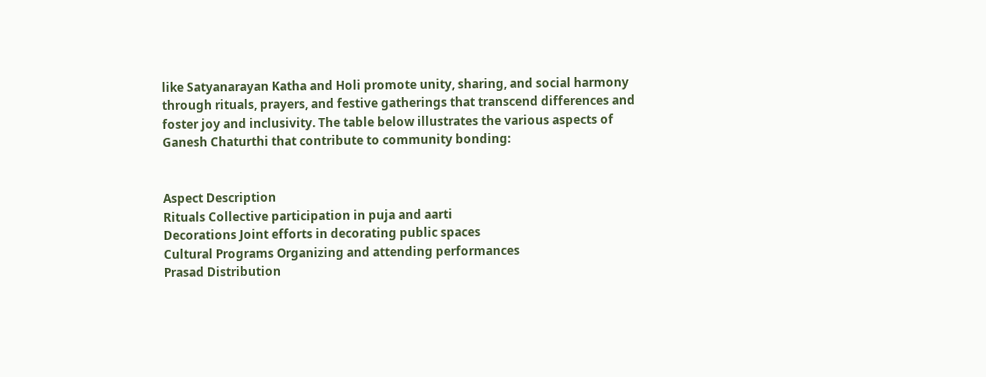like Satyanarayan Katha and Holi promote unity, sharing, and social harmony through rituals, prayers, and festive gatherings that transcend differences and foster joy and inclusivity. The table below illustrates the various aspects of Ganesh Chaturthi that contribute to community bonding:


Aspect Description
Rituals Collective participation in puja and aarti
Decorations Joint efforts in decorating public spaces
Cultural Programs Organizing and attending performances
Prasad Distribution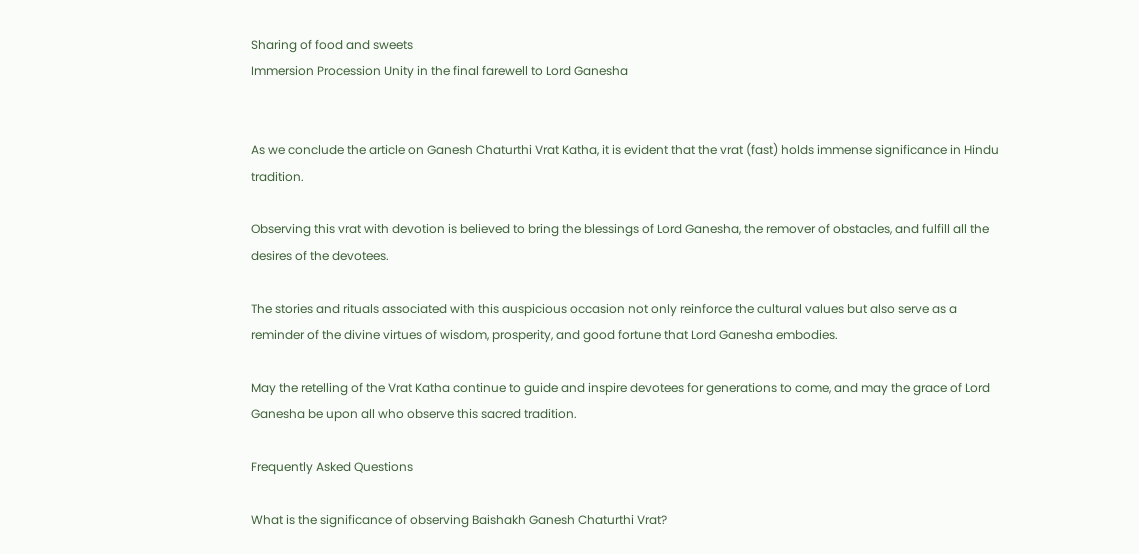Sharing of food and sweets
Immersion Procession Unity in the final farewell to Lord Ganesha


As we conclude the article on Ganesh Chaturthi Vrat Katha, it is evident that the vrat (fast) holds immense significance in Hindu tradition.

Observing this vrat with devotion is believed to bring the blessings of Lord Ganesha, the remover of obstacles, and fulfill all the desires of the devotees.

The stories and rituals associated with this auspicious occasion not only reinforce the cultural values but also serve as a reminder of the divine virtues of wisdom, prosperity, and good fortune that Lord Ganesha embodies.

May the retelling of the Vrat Katha continue to guide and inspire devotees for generations to come, and may the grace of Lord Ganesha be upon all who observe this sacred tradition.

Frequently Asked Questions

What is the significance of observing Baishakh Ganesh Chaturthi Vrat?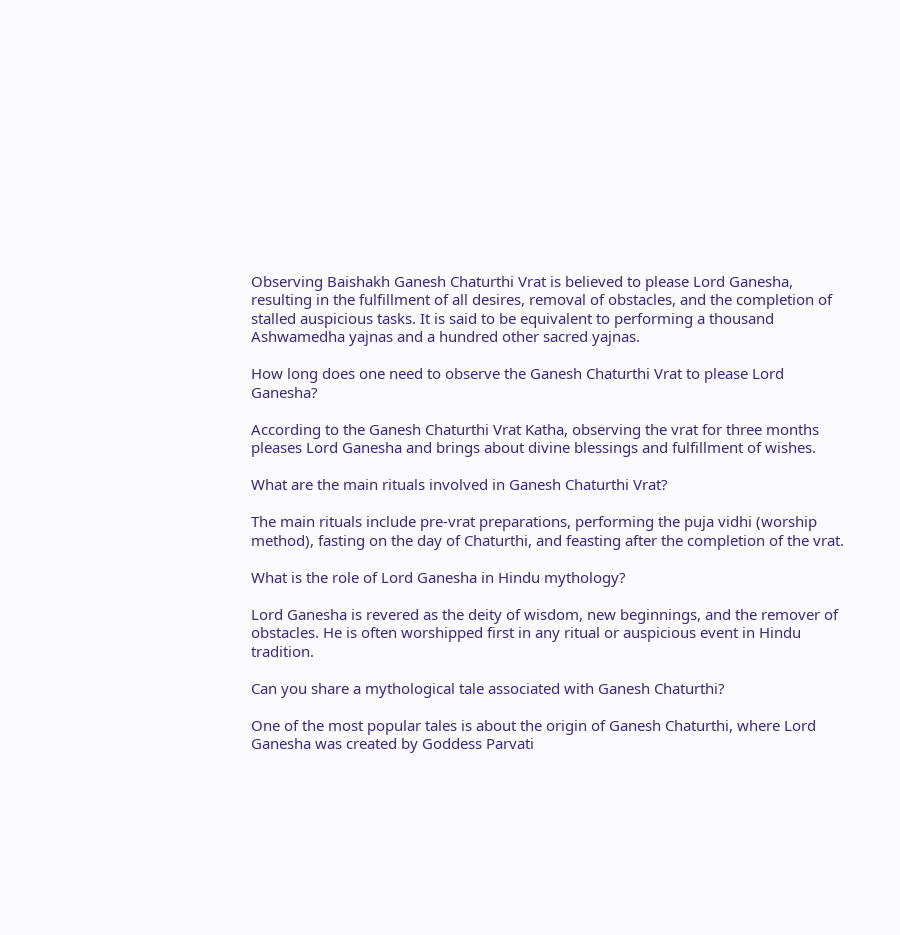Observing Baishakh Ganesh Chaturthi Vrat is believed to please Lord Ganesha, resulting in the fulfillment of all desires, removal of obstacles, and the completion of stalled auspicious tasks. It is said to be equivalent to performing a thousand Ashwamedha yajnas and a hundred other sacred yajnas.

How long does one need to observe the Ganesh Chaturthi Vrat to please Lord Ganesha?

According to the Ganesh Chaturthi Vrat Katha, observing the vrat for three months pleases Lord Ganesha and brings about divine blessings and fulfillment of wishes.

What are the main rituals involved in Ganesh Chaturthi Vrat?

The main rituals include pre-vrat preparations, performing the puja vidhi (worship method), fasting on the day of Chaturthi, and feasting after the completion of the vrat.

What is the role of Lord Ganesha in Hindu mythology?

Lord Ganesha is revered as the deity of wisdom, new beginnings, and the remover of obstacles. He is often worshipped first in any ritual or auspicious event in Hindu tradition.

Can you share a mythological tale associated with Ganesh Chaturthi?

One of the most popular tales is about the origin of Ganesh Chaturthi, where Lord Ganesha was created by Goddess Parvati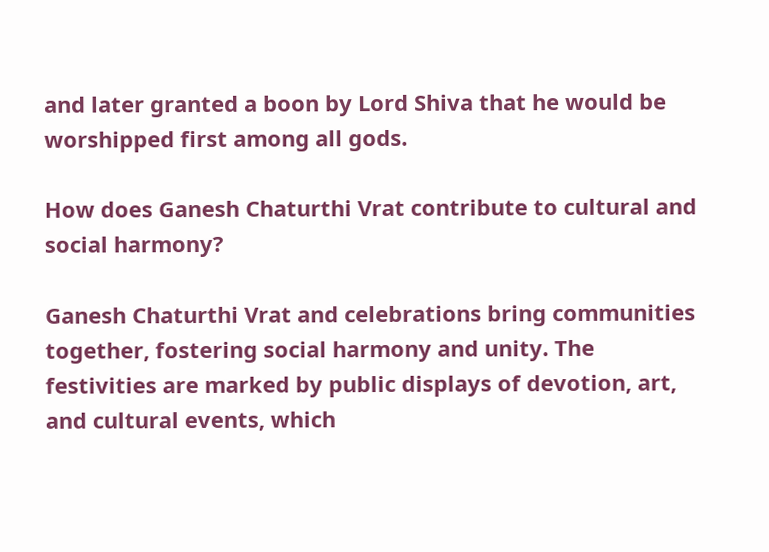and later granted a boon by Lord Shiva that he would be worshipped first among all gods.

How does Ganesh Chaturthi Vrat contribute to cultural and social harmony?

Ganesh Chaturthi Vrat and celebrations bring communities together, fostering social harmony and unity. The festivities are marked by public displays of devotion, art, and cultural events, which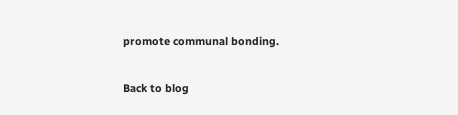promote communal bonding.

Back to blog